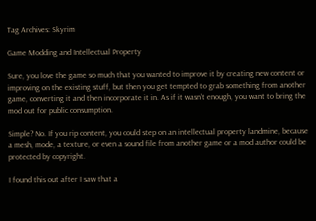Tag Archives: Skyrim

Game Modding and Intellectual Property

Sure, you love the game so much that you wanted to improve it by creating new content or improving on the existing stuff, but then you get tempted to grab something from another game, converting it and then incorporate it in. As if it wasn’t enough, you want to bring the mod out for public consumption.

Simple? No. If you rip content, you could step on an intellectual property landmine, because a mesh, mode, a texture, or even a sound file from another game or a mod author could be protected by copyright.

I found this out after I saw that a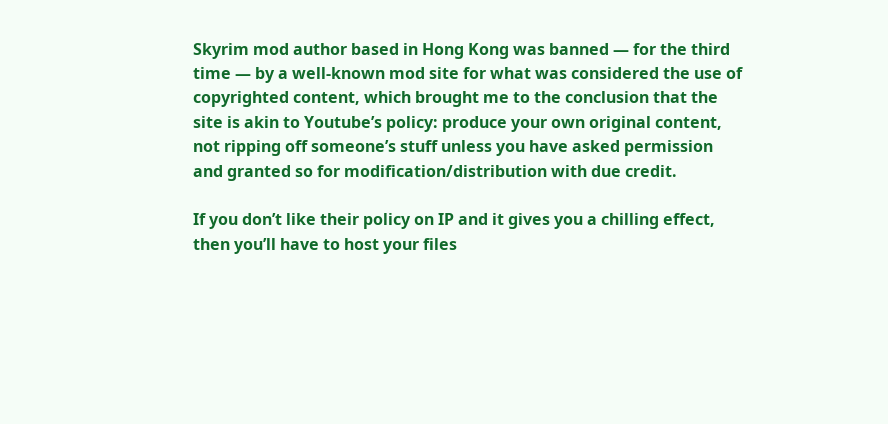Skyrim mod author based in Hong Kong was banned — for the third time — by a well-known mod site for what was considered the use of copyrighted content, which brought me to the conclusion that the site is akin to Youtube’s policy: produce your own original content, not ripping off someone’s stuff unless you have asked permission and granted so for modification/distribution with due credit.

If you don’t like their policy on IP and it gives you a chilling effect, then you’ll have to host your files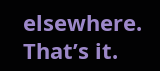elsewhere. That’s it.